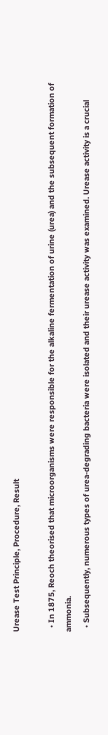Urease Test Principle, Procedure, Result

  • In 1875, Reoch theorised that microorganisms were responsible for the alkaline fermentation of urine (urea) and the subsequent formation of ammonia.
  • Subsequently, numerous types of urea-degrading bacteria were isolated and their urease activity was examined. Urease activity is a crucial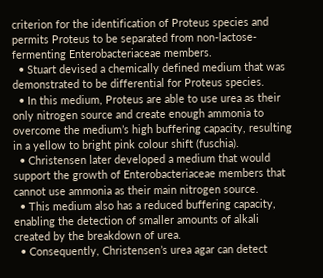criterion for the identification of Proteus species and permits Proteus to be separated from non-lactose-fermenting Enterobacteriaceae members.
  • Stuart devised a chemically defined medium that was demonstrated to be differential for Proteus species.
  • In this medium, Proteus are able to use urea as their only nitrogen source and create enough ammonia to overcome the medium’s high buffering capacity, resulting in a yellow to bright pink colour shift (fuschia).
  • Christensen later developed a medium that would support the growth of Enterobacteriaceae members that cannot use ammonia as their main nitrogen source.
  • This medium also has a reduced buffering capacity, enabling the detection of smaller amounts of alkali created by the breakdown of urea.
  • Consequently, Christensen’s urea agar can detect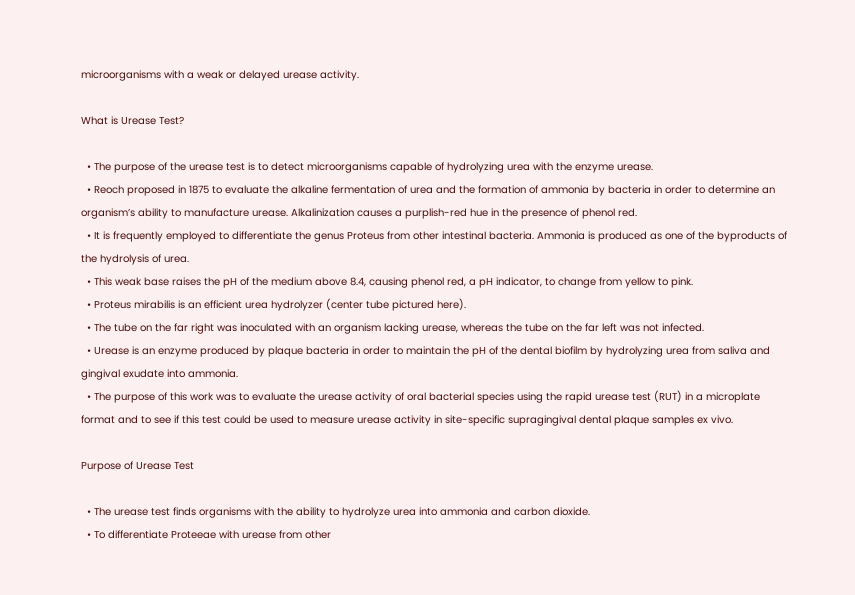microorganisms with a weak or delayed urease activity.

What is Urease Test?

  • The purpose of the urease test is to detect microorganisms capable of hydrolyzing urea with the enzyme urease.
  • Reoch proposed in 1875 to evaluate the alkaline fermentation of urea and the formation of ammonia by bacteria in order to determine an organism’s ability to manufacture urease. Alkalinization causes a purplish-red hue in the presence of phenol red.
  • It is frequently employed to differentiate the genus Proteus from other intestinal bacteria. Ammonia is produced as one of the byproducts of the hydrolysis of urea.
  • This weak base raises the pH of the medium above 8.4, causing phenol red, a pH indicator, to change from yellow to pink.
  • Proteus mirabilis is an efficient urea hydrolyzer (center tube pictured here).
  • The tube on the far right was inoculated with an organism lacking urease, whereas the tube on the far left was not infected.
  • Urease is an enzyme produced by plaque bacteria in order to maintain the pH of the dental biofilm by hydrolyzing urea from saliva and gingival exudate into ammonia.
  • The purpose of this work was to evaluate the urease activity of oral bacterial species using the rapid urease test (RUT) in a microplate format and to see if this test could be used to measure urease activity in site-specific supragingival dental plaque samples ex vivo.

Purpose of Urease Test

  • The urease test finds organisms with the ability to hydrolyze urea into ammonia and carbon dioxide.
  • To differentiate Proteeae with urease from other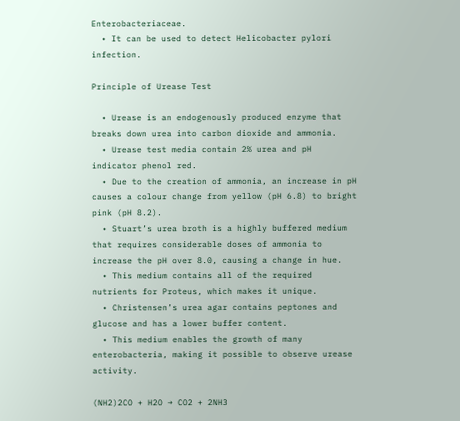Enterobacteriaceae.
  • It can be used to detect Helicobacter pylori infection.

Principle of Urease Test

  • Urease is an endogenously produced enzyme that breaks down urea into carbon dioxide and ammonia.
  • Urease test media contain 2% urea and pH indicator phenol red.
  • Due to the creation of ammonia, an increase in pH causes a colour change from yellow (pH 6.8) to bright pink (pH 8.2).
  • Stuart’s urea broth is a highly buffered medium that requires considerable doses of ammonia to increase the pH over 8.0, causing a change in hue.
  • This medium contains all of the required nutrients for Proteus, which makes it unique.
  • Christensen’s urea agar contains peptones and glucose and has a lower buffer content.
  • This medium enables the growth of many enterobacteria, making it possible to observe urease activity.

(NH2)2CO + H2O → CO2 + 2NH3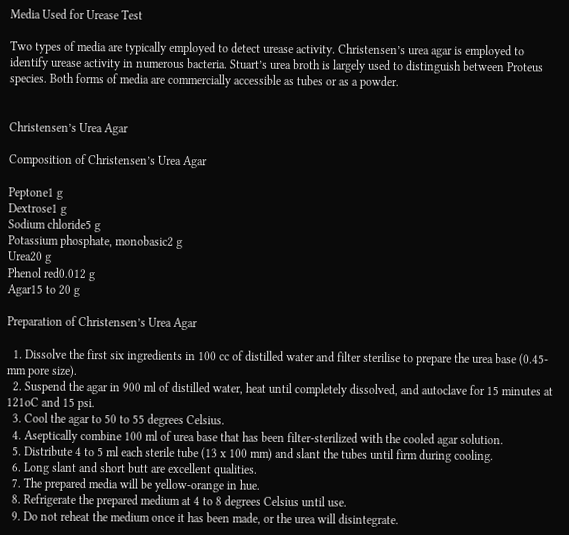Media Used for Urease Test

Two types of media are typically employed to detect urease activity. Christensen’s urea agar is employed to identify urease activity in numerous bacteria. Stuart’s urea broth is largely used to distinguish between Proteus species. Both forms of media are commercially accessible as tubes or as a powder.


Christensen’s Urea Agar

Composition of Christensen’s Urea Agar

Peptone1 g
Dextrose1 g
Sodium chloride5 g
Potassium phosphate, monobasic2 g
Urea20 g
Phenol red0.012 g
Agar15 to 20 g

Preparation of Christensen’s Urea Agar

  1. Dissolve the first six ingredients in 100 cc of distilled water and filter sterilise to prepare the urea base (0.45-mm pore size).
  2. Suspend the agar in 900 ml of distilled water, heat until completely dissolved, and autoclave for 15 minutes at 121oC and 15 psi.
  3. Cool the agar to 50 to 55 degrees Celsius.
  4. Aseptically combine 100 ml of urea base that has been filter-sterilized with the cooled agar solution.
  5. Distribute 4 to 5 ml each sterile tube (13 x 100 mm) and slant the tubes until firm during cooling.
  6. Long slant and short butt are excellent qualities.
  7. The prepared media will be yellow-orange in hue.
  8. Refrigerate the prepared medium at 4 to 8 degrees Celsius until use.
  9. Do not reheat the medium once it has been made, or the urea will disintegrate.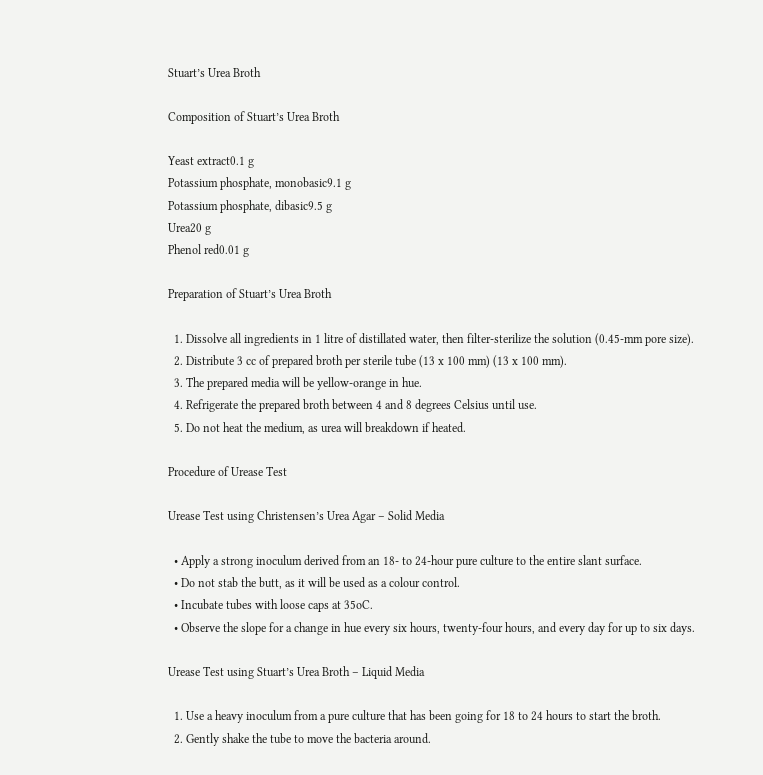Stuart’s Urea Broth

Composition of Stuart’s Urea Broth

Yeast extract0.1 g
Potassium phosphate, monobasic9.1 g
Potassium phosphate, dibasic9.5 g
Urea20 g
Phenol red0.01 g

Preparation of Stuart’s Urea Broth

  1. Dissolve all ingredients in 1 litre of distillated water, then filter-sterilize the solution (0.45-mm pore size).
  2. Distribute 3 cc of prepared broth per sterile tube (13 x 100 mm) (13 x 100 mm).
  3. The prepared media will be yellow-orange in hue.
  4. Refrigerate the prepared broth between 4 and 8 degrees Celsius until use.
  5. Do not heat the medium, as urea will breakdown if heated.

Procedure of Urease Test

Urease Test using Christensen’s Urea Agar – Solid Media

  • Apply a strong inoculum derived from an 18- to 24-hour pure culture to the entire slant surface.
  • Do not stab the butt, as it will be used as a colour control.
  • Incubate tubes with loose caps at 35oC.
  • Observe the slope for a change in hue every six hours, twenty-four hours, and every day for up to six days.

Urease Test using Stuart’s Urea Broth – Liquid Media

  1. Use a heavy inoculum from a pure culture that has been going for 18 to 24 hours to start the broth.
  2. Gently shake the tube to move the bacteria around.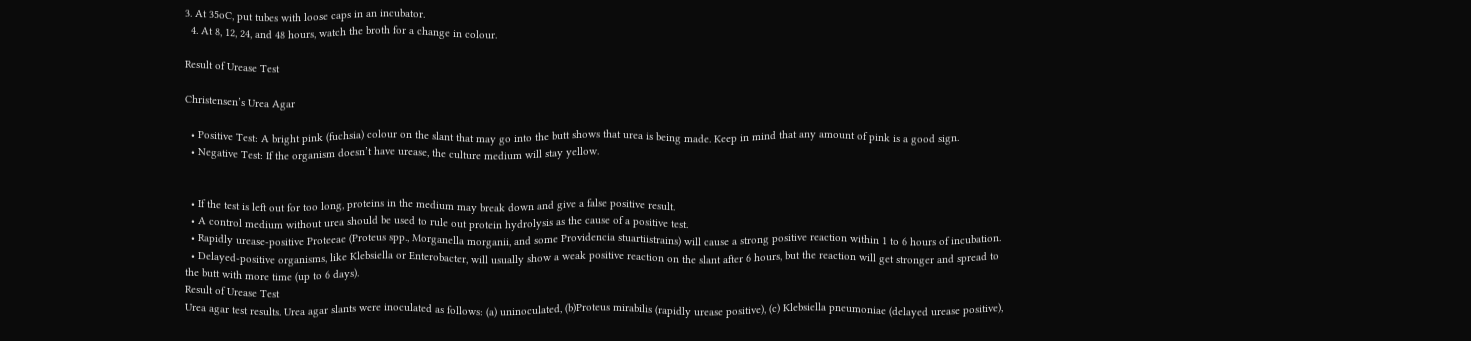3. At 35oC, put tubes with loose caps in an incubator.
  4. At 8, 12, 24, and 48 hours, watch the broth for a change in colour.

Result of Urease Test

Christensen’s Urea Agar

  • Positive Test: A bright pink (fuchsia) colour on the slant that may go into the butt shows that urea is being made. Keep in mind that any amount of pink is a good sign.
  • Negative Test: If the organism doesn’t have urease, the culture medium will stay yellow.


  • If the test is left out for too long, proteins in the medium may break down and give a false positive result.
  • A control medium without urea should be used to rule out protein hydrolysis as the cause of a positive test.
  • Rapidly urease-positive Proteeae (Proteus spp., Morganella morganii, and some Providencia stuartiistrains) will cause a strong positive reaction within 1 to 6 hours of incubation.
  • Delayed-positive organisms, like Klebsiella or Enterobacter, will usually show a weak positive reaction on the slant after 6 hours, but the reaction will get stronger and spread to the butt with more time (up to 6 days).
Result of Urease Test
Urea agar test results. Urea agar slants were inoculated as follows: (a) uninoculated, (b)Proteus mirabilis (rapidly urease positive), (c) Klebsiella pneumoniae (delayed urease positive),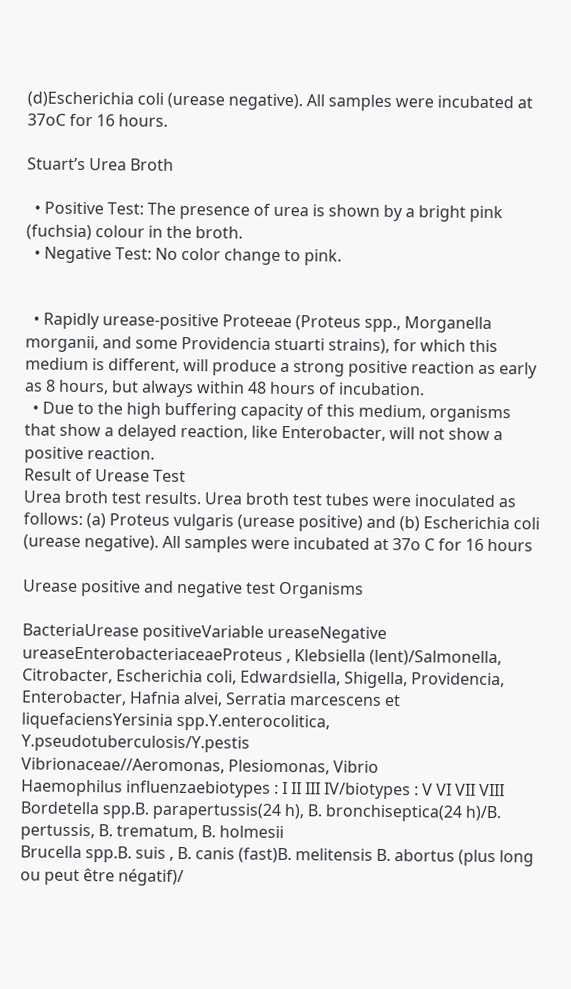(d)Escherichia coli (urease negative). All samples were incubated at 37oC for 16 hours.

Stuart’s Urea Broth

  • Positive Test: The presence of urea is shown by a bright pink (fuchsia) colour in the broth.
  • Negative Test: No color change to pink.


  • Rapidly urease-positive Proteeae (Proteus spp., Morganella morganii, and some Providencia stuarti strains), for which this medium is different, will produce a strong positive reaction as early as 8 hours, but always within 48 hours of incubation.
  • Due to the high buffering capacity of this medium, organisms that show a delayed reaction, like Enterobacter, will not show a positive reaction.
Result of Urease Test
Urea broth test results. Urea broth test tubes were inoculated as follows: (a) Proteus vulgaris (urease positive) and (b) Escherichia coli (urease negative). All samples were incubated at 37o C for 16 hours

Urease positive and negative test Organisms

BacteriaUrease positiveVariable ureaseNegative ureaseEnterobacteriaceaeProteus , Klebsiella (lent)/Salmonella, Citrobacter, Escherichia coli, Edwardsiella, Shigella, Providencia, Enterobacter, Hafnia alvei, Serratia marcescens et liquefaciensYersinia spp.Y.enterocolitica, Y.pseudotuberculosis/Y.pestis
Vibrionaceae//Aeromonas, Plesiomonas, Vibrio
Haemophilus influenzaebiotypes : I II III IV/biotypes : V VI VII VIII
Bordetella spp.B. parapertussis(24 h), B. bronchiseptica(24 h)/B. pertussis, B. trematum, B. holmesii
Brucella spp.B. suis , B. canis (fast)B. melitensis B. abortus (plus long ou peut être négatif)/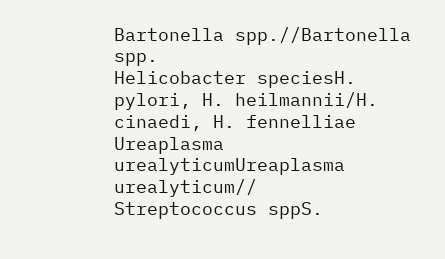Bartonella spp.//Bartonella spp.
Helicobacter speciesH. pylori, H. heilmannii/H. cinaedi, H. fennelliae
Ureaplasma urealyticumUreaplasma urealyticum//
Streptococcus sppS.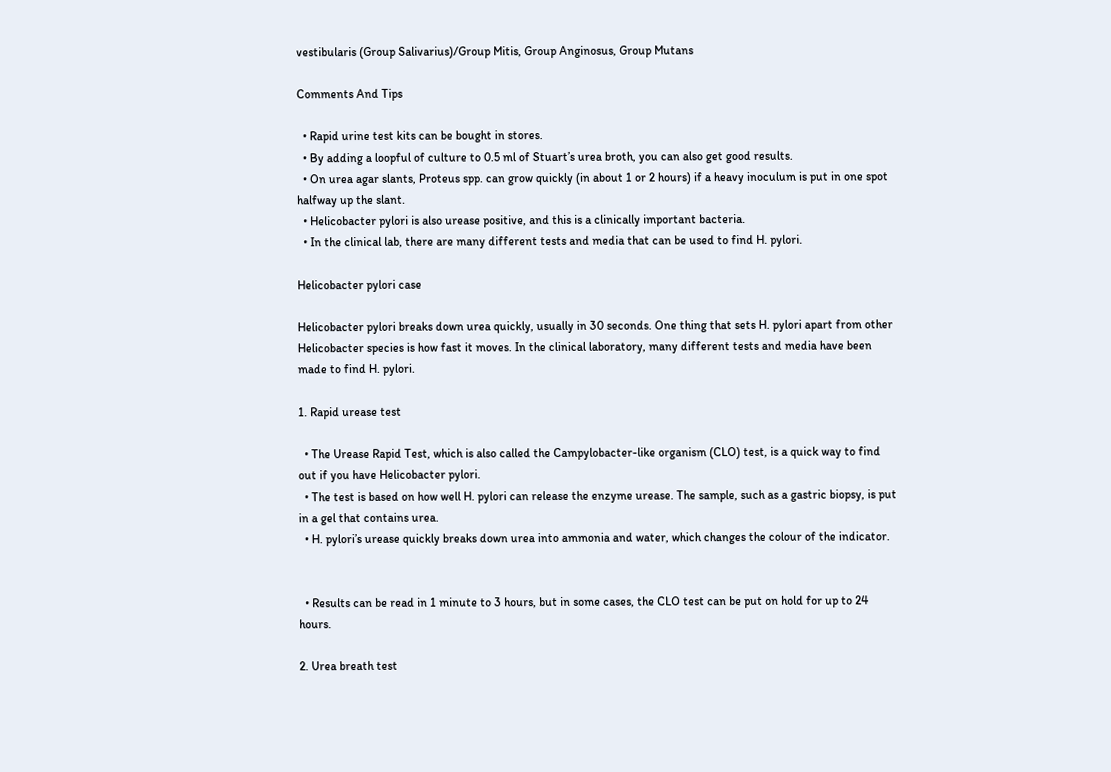vestibularis (Group Salivarius)/Group Mitis, Group Anginosus, Group Mutans

Comments And Tips

  • Rapid urine test kits can be bought in stores.
  • By adding a loopful of culture to 0.5 ml of Stuart’s urea broth, you can also get good results.
  • On urea agar slants, Proteus spp. can grow quickly (in about 1 or 2 hours) if a heavy inoculum is put in one spot halfway up the slant.
  • Helicobacter pylori is also urease positive, and this is a clinically important bacteria.
  • In the clinical lab, there are many different tests and media that can be used to find H. pylori.

Helicobacter pylori case

Helicobacter pylori breaks down urea quickly, usually in 30 seconds. One thing that sets H. pylori apart from other Helicobacter species is how fast it moves. In the clinical laboratory, many different tests and media have been made to find H. pylori.

1. Rapid urease test

  • The Urease Rapid Test, which is also called the Campylobacter-like organism (CLO) test, is a quick way to find out if you have Helicobacter pylori.
  • The test is based on how well H. pylori can release the enzyme urease. The sample, such as a gastric biopsy, is put in a gel that contains urea.
  • H. pylori’s urease quickly breaks down urea into ammonia and water, which changes the colour of the indicator.


  • Results can be read in 1 minute to 3 hours, but in some cases, the CLO test can be put on hold for up to 24 hours.

2. Urea breath test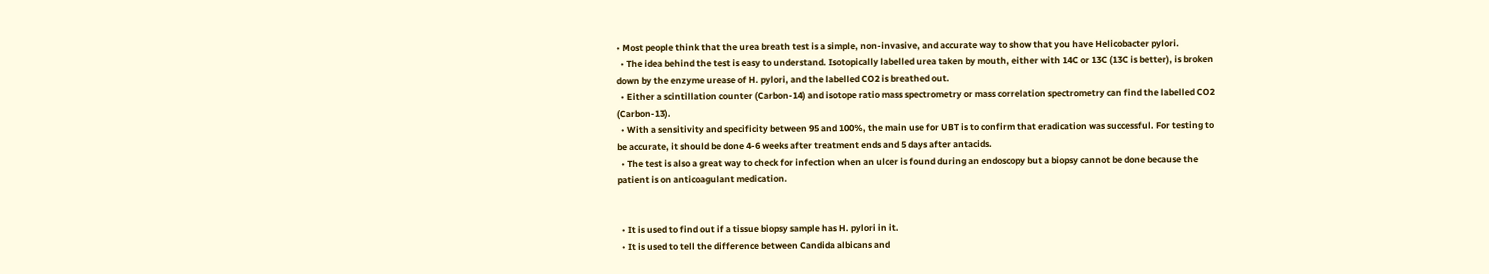• Most people think that the urea breath test is a simple, non-invasive, and accurate way to show that you have Helicobacter pylori.
  • The idea behind the test is easy to understand. Isotopically labelled urea taken by mouth, either with 14C or 13C (13C is better), is broken down by the enzyme urease of H. pylori, and the labelled CO2 is breathed out.
  • Either a scintillation counter (Carbon-14) and isotope ratio mass spectrometry or mass correlation spectrometry can find the labelled CO2 (Carbon-13).
  • With a sensitivity and specificity between 95 and 100%, the main use for UBT is to confirm that eradication was successful. For testing to be accurate, it should be done 4-6 weeks after treatment ends and 5 days after antacids.
  • The test is also a great way to check for infection when an ulcer is found during an endoscopy but a biopsy cannot be done because the patient is on anticoagulant medication.


  • It is used to find out if a tissue biopsy sample has H. pylori in it.
  • It is used to tell the difference between Candida albicans and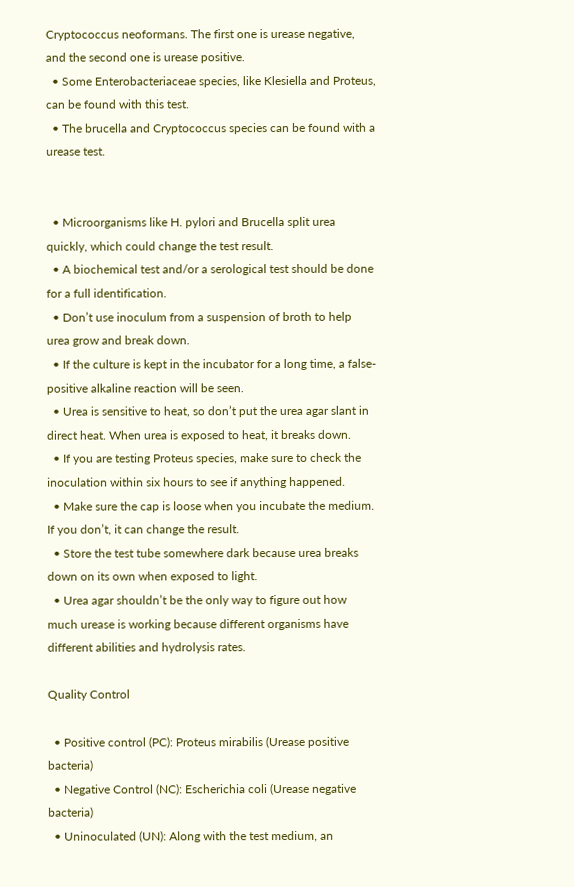Cryptococcus neoformans. The first one is urease negative, and the second one is urease positive.
  • Some Enterobacteriaceae species, like Klesiella and Proteus, can be found with this test.
  • The brucella and Cryptococcus species can be found with a urease test.


  • Microorganisms like H. pylori and Brucella split urea quickly, which could change the test result.
  • A biochemical test and/or a serological test should be done for a full identification.
  • Don’t use inoculum from a suspension of broth to help urea grow and break down.
  • If the culture is kept in the incubator for a long time, a false-positive alkaline reaction will be seen.
  • Urea is sensitive to heat, so don’t put the urea agar slant in direct heat. When urea is exposed to heat, it breaks down.
  • If you are testing Proteus species, make sure to check the inoculation within six hours to see if anything happened.
  • Make sure the cap is loose when you incubate the medium. If you don’t, it can change the result.
  • Store the test tube somewhere dark because urea breaks down on its own when exposed to light.
  • Urea agar shouldn’t be the only way to figure out how much urease is working because different organisms have different abilities and hydrolysis rates.

Quality Control

  • Positive control (PC): Proteus mirabilis (Urease positive bacteria)
  • Negative Control (NC): Escherichia coli (Urease negative bacteria)
  • Uninoculated (UN): Along with the test medium, an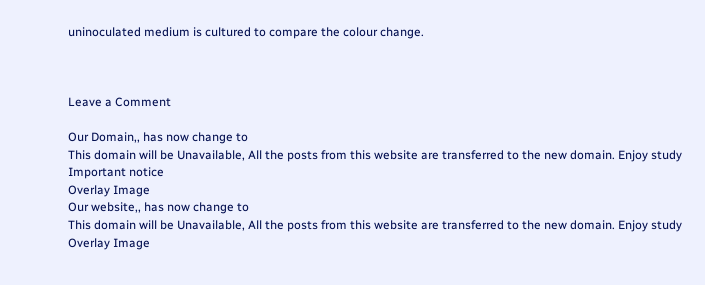uninoculated medium is cultured to compare the colour change.



Leave a Comment

Our Domain,, has now change to
This domain will be Unavailable, All the posts from this website are transferred to the new domain. Enjoy study
Important notice
Overlay Image
Our website,, has now change to
This domain will be Unavailable, All the posts from this website are transferred to the new domain. Enjoy study
Overlay Image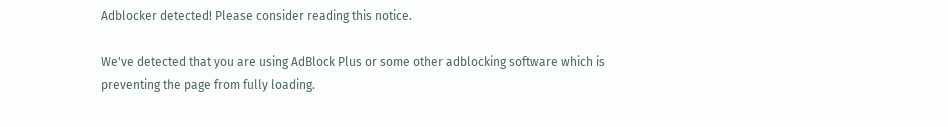Adblocker detected! Please consider reading this notice.

We've detected that you are using AdBlock Plus or some other adblocking software which is preventing the page from fully loading.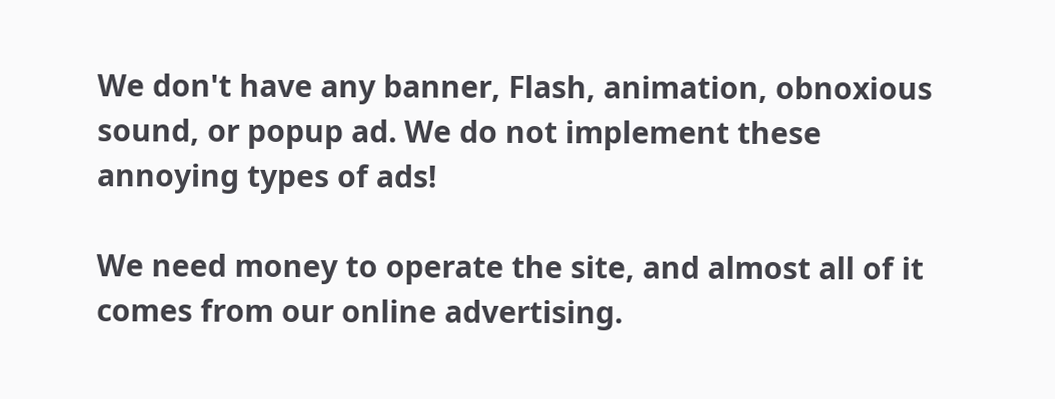We don't have any banner, Flash, animation, obnoxious sound, or popup ad. We do not implement these annoying types of ads!

We need money to operate the site, and almost all of it comes from our online advertising.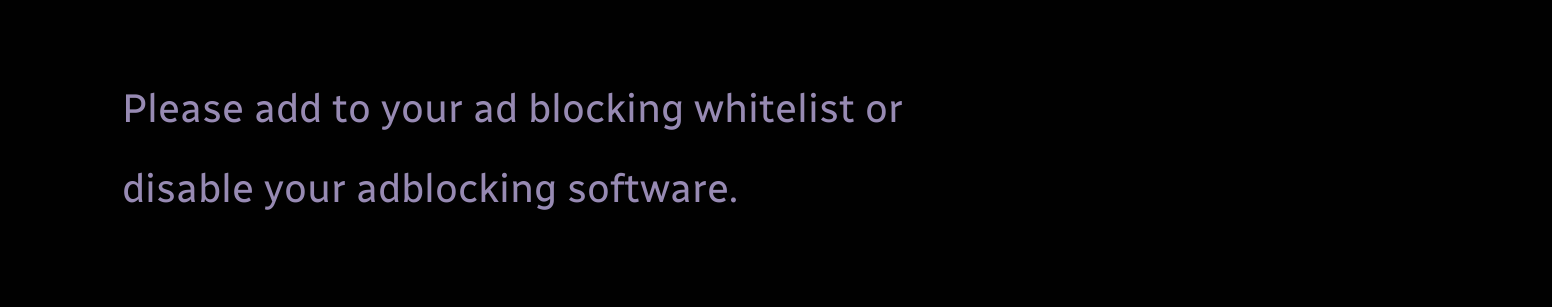Please add to your ad blocking whitelist or disable your adblocking software.